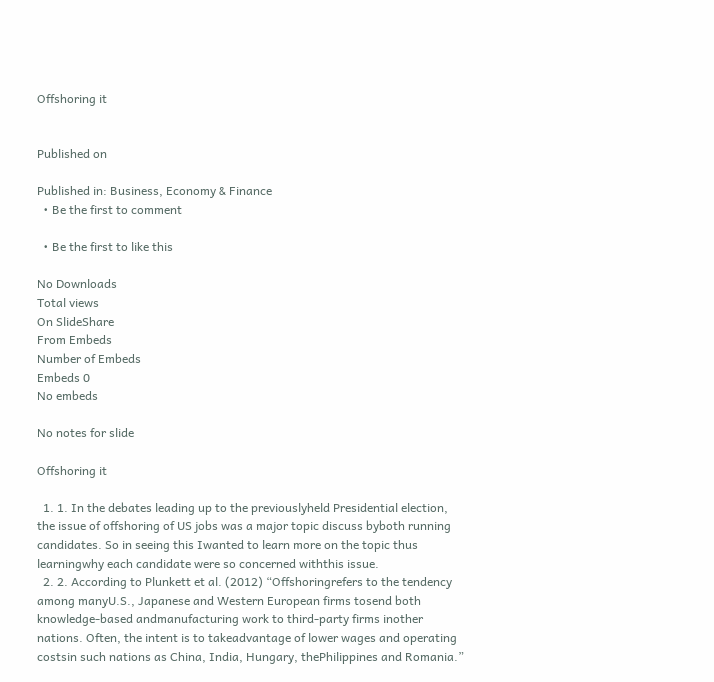Offshoring it


Published on

Published in: Business, Economy & Finance
  • Be the first to comment

  • Be the first to like this

No Downloads
Total views
On SlideShare
From Embeds
Number of Embeds
Embeds 0
No embeds

No notes for slide

Offshoring it

  1. 1. In the debates leading up to the previouslyheld Presidential election, the issue of offshoring of US jobs was a major topic discuss byboth running candidates. So in seeing this Iwanted to learn more on the topic thus learningwhy each candidate were so concerned withthis issue.
  2. 2. According to Plunkett et al. (2012) “Offshoringrefers to the tendency among manyU.S., Japanese and Western European firms tosend both knowledge-based andmanufacturing work to third-party firms inother nations. Often, the intent is to takeadvantage of lower wages and operating costsin such nations as China, India, Hungary, thePhilippines and Romania.”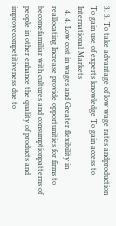3. 3. To take advantage of low wage rates andproduction To gain use of experts knowledge To gain access to International Markets
  4. 4. Low cost in wages and Greater flexibility in reallocating Increase provide opportunities for firms to becomefamiliar with cultures and consumptionpatterns of people in other enhance the quality of products and improvecompetitiveness due to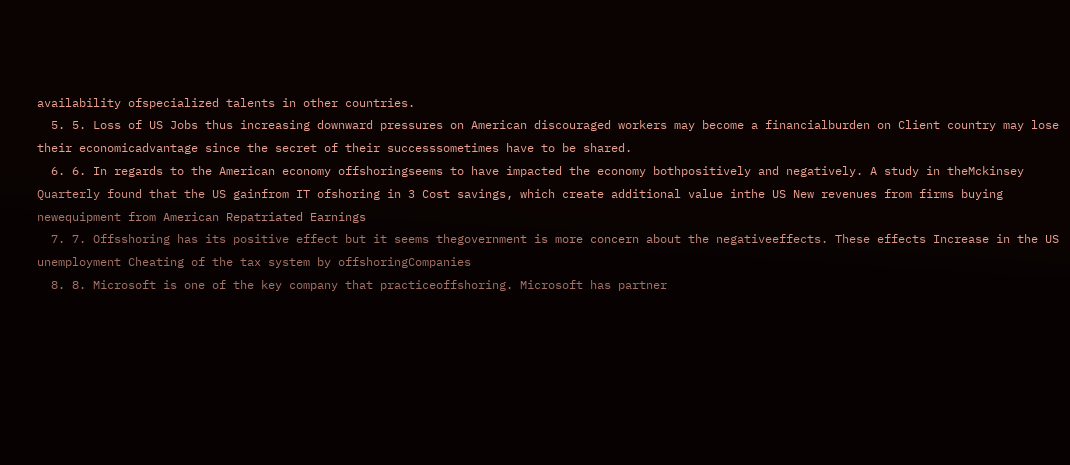availability ofspecialized talents in other countries.
  5. 5. Loss of US Jobs thus increasing downward pressures on American discouraged workers may become a financialburden on Client country may lose their economicadvantage since the secret of their successsometimes have to be shared.
  6. 6. In regards to the American economy offshoringseems to have impacted the economy bothpositively and negatively. A study in theMckinsey Quarterly found that the US gainfrom IT ofshoring in 3 Cost savings, which create additional value inthe US New revenues from firms buying newequipment from American Repatriated Earnings
  7. 7. Offsshoring has its positive effect but it seems thegovernment is more concern about the negativeeffects. These effects Increase in the US unemployment Cheating of the tax system by offshoringCompanies
  8. 8. Microsoft is one of the key company that practiceoffshoring. Microsoft has partner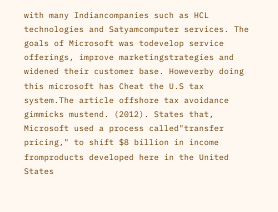with many Indiancompanies such as HCL technologies and Satyamcomputer services. The goals of Microsoft was todevelop service offerings, improve marketingstrategies and widened their customer base. Howeverby doing this microsoft has Cheat the U.S tax system.The article offshore tax avoidance gimmicks mustend. (2012). States that, Microsoft used a process called"transfer pricing," to shift $8 billion in income fromproducts developed here in the United States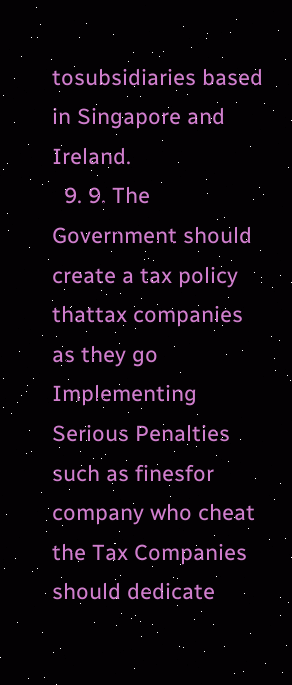tosubsidiaries based in Singapore and Ireland.
  9. 9. The Government should create a tax policy thattax companies as they go Implementing Serious Penalties such as finesfor company who cheat the Tax Companies should dedicate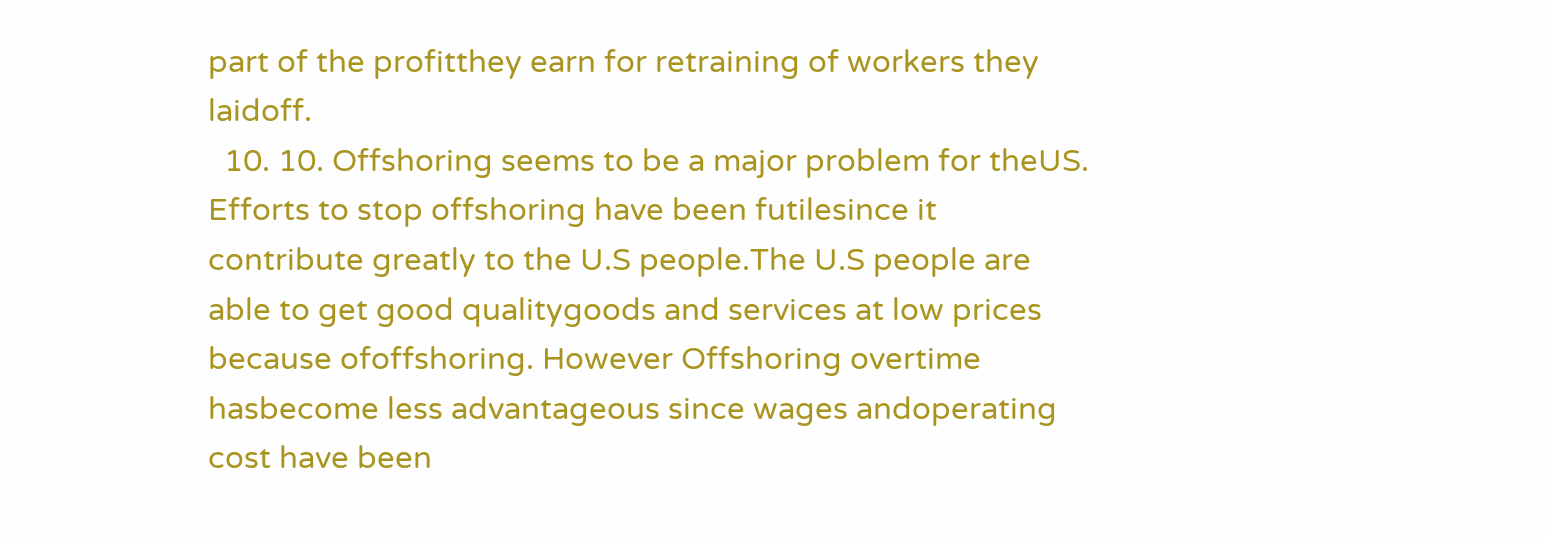part of the profitthey earn for retraining of workers they laidoff.
  10. 10. Offshoring seems to be a major problem for theUS. Efforts to stop offshoring have been futilesince it contribute greatly to the U.S people.The U.S people are able to get good qualitygoods and services at low prices because ofoffshoring. However Offshoring overtime hasbecome less advantageous since wages andoperating cost have been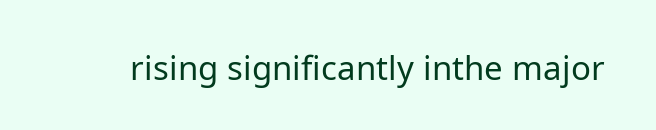rising significantly inthe major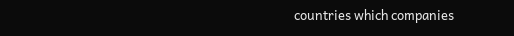countries which companies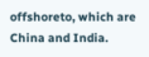offshoreto, which are China and India.